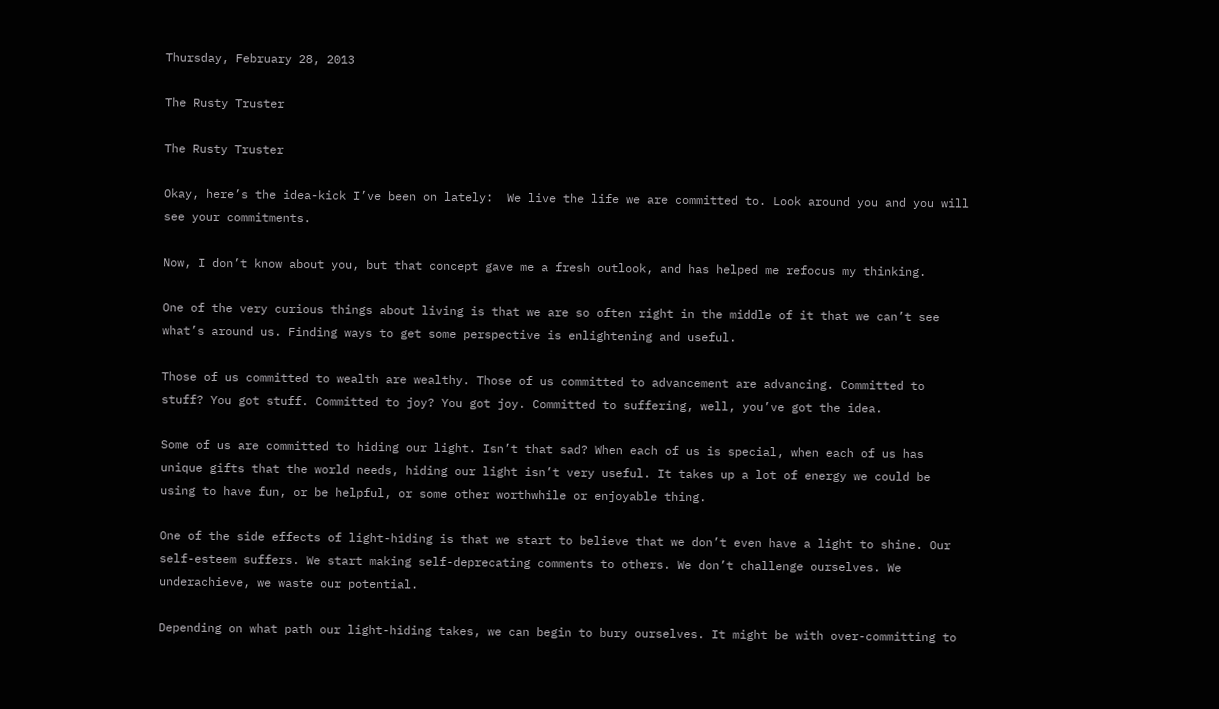Thursday, February 28, 2013

The Rusty Truster

The Rusty Truster

Okay, here’s the idea-kick I’ve been on lately:  We live the life we are committed to. Look around you and you will see your commitments.

Now, I don’t know about you, but that concept gave me a fresh outlook, and has helped me refocus my thinking.

One of the very curious things about living is that we are so often right in the middle of it that we can’t see what’s around us. Finding ways to get some perspective is enlightening and useful.

Those of us committed to wealth are wealthy. Those of us committed to advancement are advancing. Committed to stuff? You got stuff. Committed to joy? You got joy. Committed to suffering, well, you’ve got the idea.

Some of us are committed to hiding our light. Isn’t that sad? When each of us is special, when each of us has unique gifts that the world needs, hiding our light isn’t very useful. It takes up a lot of energy we could be using to have fun, or be helpful, or some other worthwhile or enjoyable thing.

One of the side effects of light-hiding is that we start to believe that we don’t even have a light to shine. Our self-esteem suffers. We start making self-deprecating comments to others. We don’t challenge ourselves. We underachieve, we waste our potential.

Depending on what path our light-hiding takes, we can begin to bury ourselves. It might be with over-committing to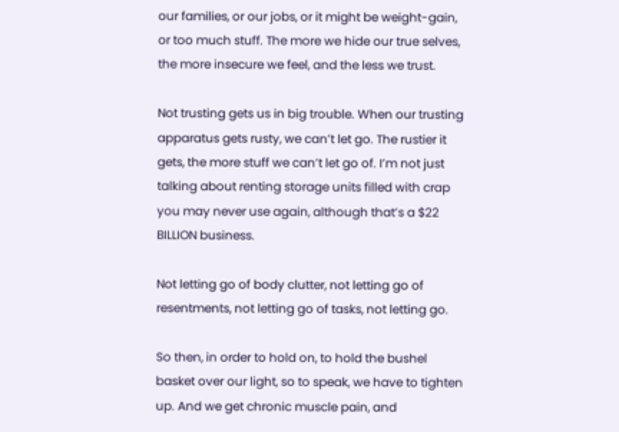our families, or our jobs, or it might be weight-gain, or too much stuff. The more we hide our true selves, the more insecure we feel, and the less we trust.

Not trusting gets us in big trouble. When our trusting apparatus gets rusty, we can’t let go. The rustier it gets, the more stuff we can’t let go of. I’m not just talking about renting storage units filled with crap you may never use again, although that’s a $22 BILLION business.

Not letting go of body clutter, not letting go of resentments, not letting go of tasks, not letting go.

So then, in order to hold on, to hold the bushel basket over our light, so to speak, we have to tighten up. And we get chronic muscle pain, and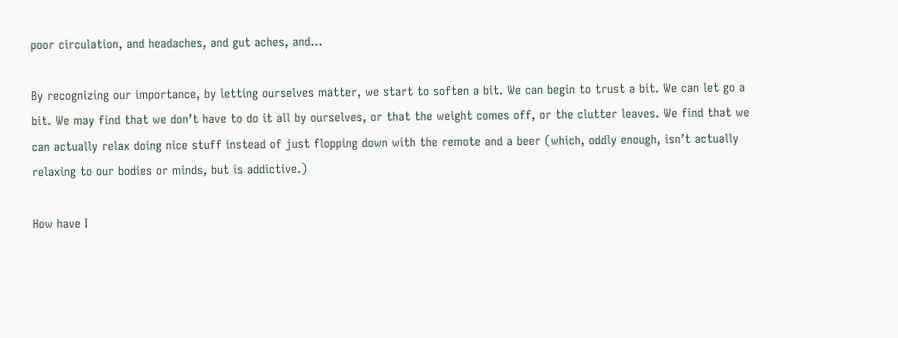poor circulation, and headaches, and gut aches, and...

By recognizing our importance, by letting ourselves matter, we start to soften a bit. We can begin to trust a bit. We can let go a bit. We may find that we don’t have to do it all by ourselves, or that the weight comes off, or the clutter leaves. We find that we can actually relax doing nice stuff instead of just flopping down with the remote and a beer (which, oddly enough, isn’t actually relaxing to our bodies or minds, but is addictive.)

How have I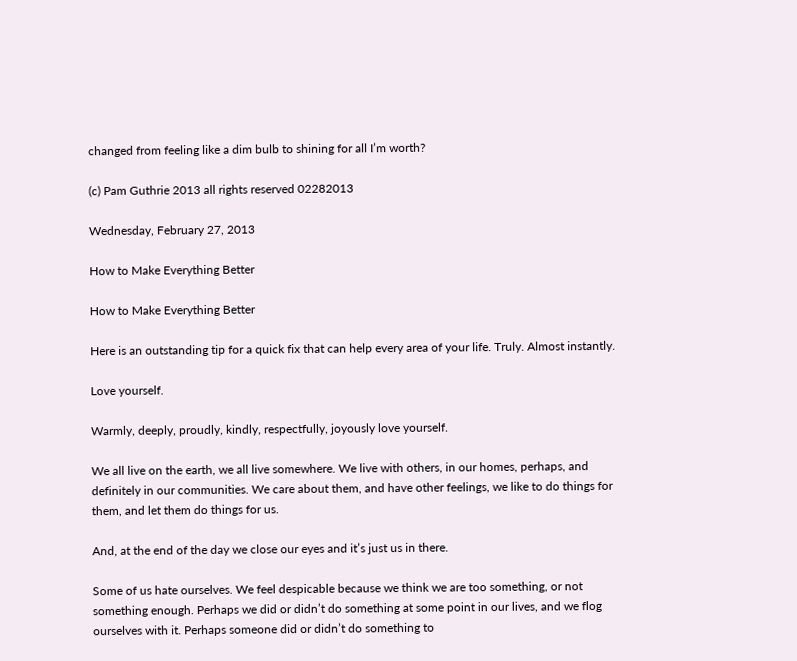changed from feeling like a dim bulb to shining for all I’m worth?

(c) Pam Guthrie 2013 all rights reserved 02282013

Wednesday, February 27, 2013

How to Make Everything Better

How to Make Everything Better

Here is an outstanding tip for a quick fix that can help every area of your life. Truly. Almost instantly.

Love yourself.

Warmly, deeply, proudly, kindly, respectfully, joyously love yourself.

We all live on the earth, we all live somewhere. We live with others, in our homes, perhaps, and definitely in our communities. We care about them, and have other feelings, we like to do things for them, and let them do things for us.

And, at the end of the day we close our eyes and it’s just us in there.

Some of us hate ourselves. We feel despicable because we think we are too something, or not something enough. Perhaps we did or didn’t do something at some point in our lives, and we flog ourselves with it. Perhaps someone did or didn’t do something to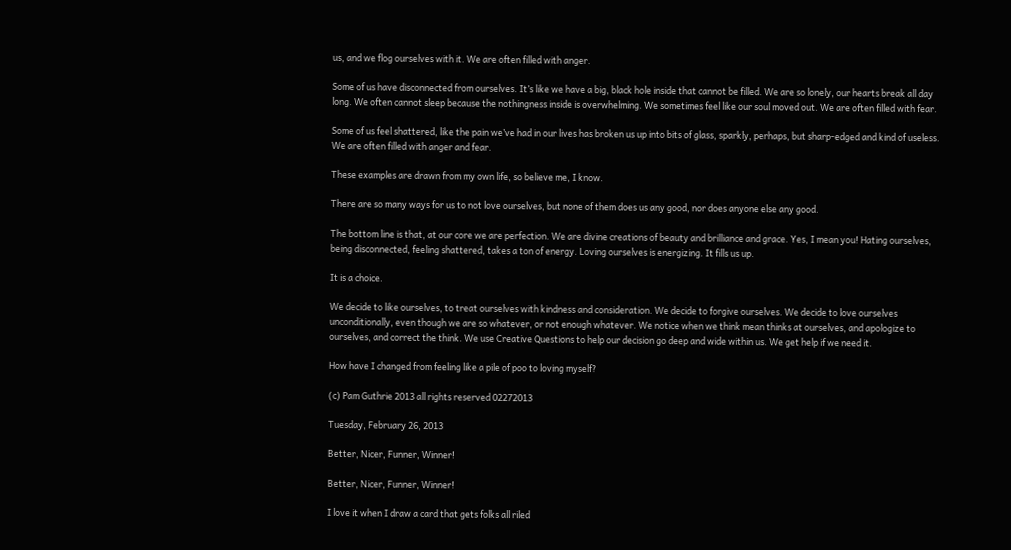us, and we flog ourselves with it. We are often filled with anger.

Some of us have disconnected from ourselves. It’s like we have a big, black hole inside that cannot be filled. We are so lonely, our hearts break all day long. We often cannot sleep because the nothingness inside is overwhelming. We sometimes feel like our soul moved out. We are often filled with fear.

Some of us feel shattered, like the pain we’ve had in our lives has broken us up into bits of glass, sparkly, perhaps, but sharp-edged and kind of useless. We are often filled with anger and fear.

These examples are drawn from my own life, so believe me, I know.

There are so many ways for us to not love ourselves, but none of them does us any good, nor does anyone else any good.

The bottom line is that, at our core we are perfection. We are divine creations of beauty and brilliance and grace. Yes, I mean you! Hating ourselves, being disconnected, feeling shattered, takes a ton of energy. Loving ourselves is energizing. It fills us up.

It is a choice.

We decide to like ourselves, to treat ourselves with kindness and consideration. We decide to forgive ourselves. We decide to love ourselves unconditionally, even though we are so whatever, or not enough whatever. We notice when we think mean thinks at ourselves, and apologize to ourselves, and correct the think. We use Creative Questions to help our decision go deep and wide within us. We get help if we need it.

How have I changed from feeling like a pile of poo to loving myself?

(c) Pam Guthrie 2013 all rights reserved 02272013

Tuesday, February 26, 2013

Better, Nicer, Funner, Winner!

Better, Nicer, Funner, Winner!

I love it when I draw a card that gets folks all riled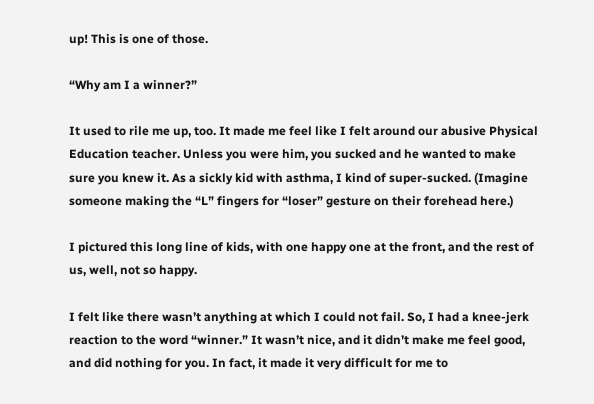up! This is one of those.

“Why am I a winner?”

It used to rile me up, too. It made me feel like I felt around our abusive Physical Education teacher. Unless you were him, you sucked and he wanted to make sure you knew it. As a sickly kid with asthma, I kind of super-sucked. (Imagine someone making the “L” fingers for “loser” gesture on their forehead here.)

I pictured this long line of kids, with one happy one at the front, and the rest of us, well, not so happy.

I felt like there wasn’t anything at which I could not fail. So, I had a knee-jerk reaction to the word “winner.” It wasn’t nice, and it didn’t make me feel good, and did nothing for you. In fact, it made it very difficult for me to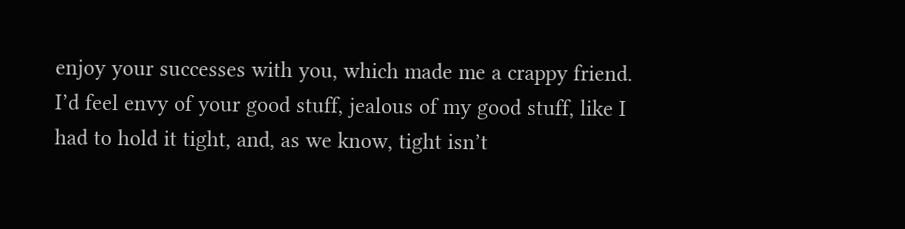enjoy your successes with you, which made me a crappy friend. I’d feel envy of your good stuff, jealous of my good stuff, like I had to hold it tight, and, as we know, tight isn’t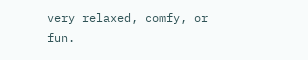very relaxed, comfy, or fun.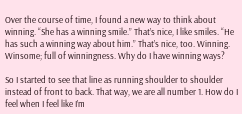Over the course of time, I found a new way to think about winning. “She has a winning smile.” That’s nice, I like smiles. “He has such a winning way about him.” That’s nice, too. Winning. Winsome; full of winningness. Why do I have winning ways?

So I started to see that line as running shoulder to shoulder instead of front to back. That way, we are all number 1. How do I feel when I feel like I’m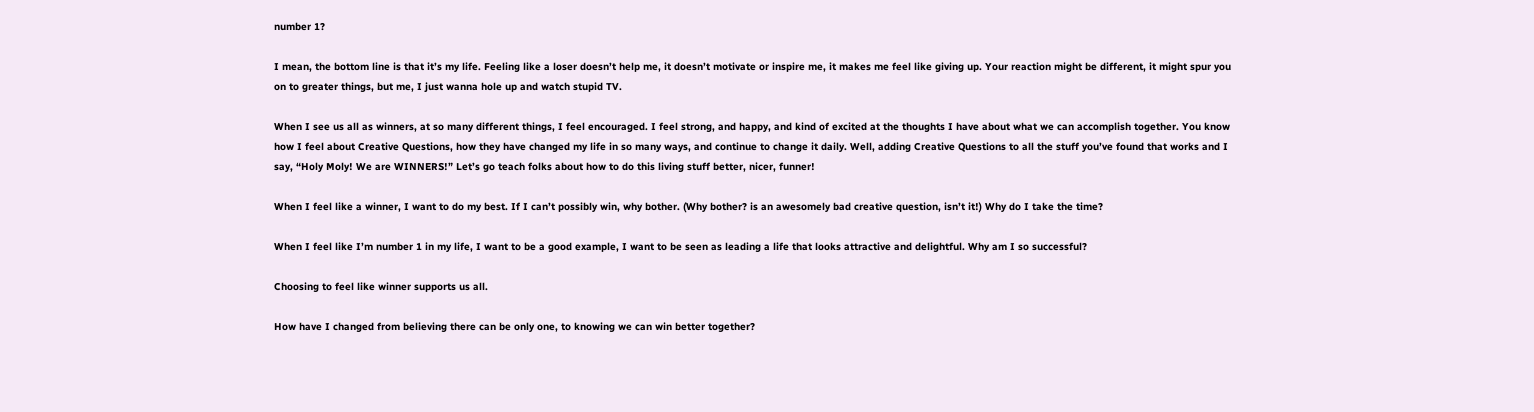number 1?

I mean, the bottom line is that it’s my life. Feeling like a loser doesn’t help me, it doesn’t motivate or inspire me, it makes me feel like giving up. Your reaction might be different, it might spur you on to greater things, but me, I just wanna hole up and watch stupid TV.

When I see us all as winners, at so many different things, I feel encouraged. I feel strong, and happy, and kind of excited at the thoughts I have about what we can accomplish together. You know how I feel about Creative Questions, how they have changed my life in so many ways, and continue to change it daily. Well, adding Creative Questions to all the stuff you’ve found that works and I say, “Holy Moly! We are WINNERS!” Let’s go teach folks about how to do this living stuff better, nicer, funner!

When I feel like a winner, I want to do my best. If I can’t possibly win, why bother. (Why bother? is an awesomely bad creative question, isn’t it!) Why do I take the time?

When I feel like I’m number 1 in my life, I want to be a good example, I want to be seen as leading a life that looks attractive and delightful. Why am I so successful?

Choosing to feel like winner supports us all.

How have I changed from believing there can be only one, to knowing we can win better together?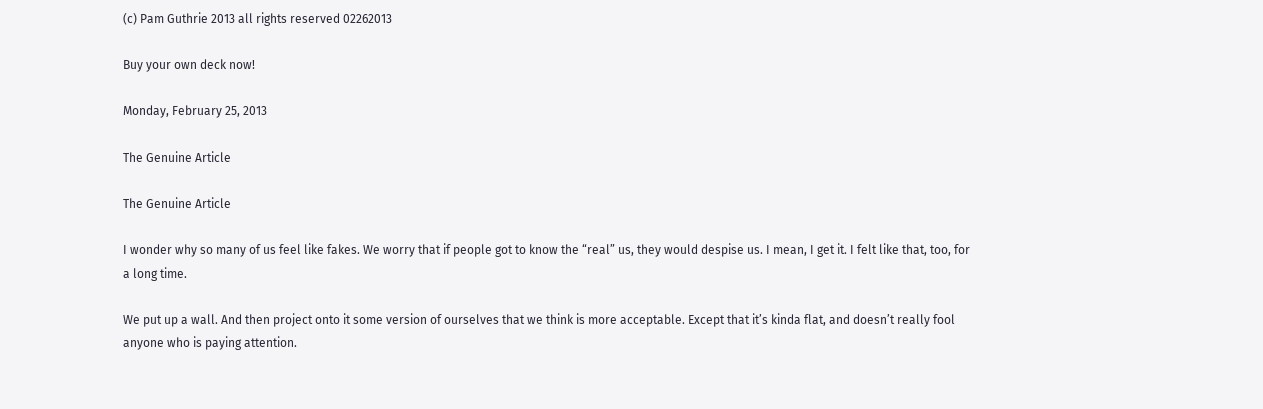(c) Pam Guthrie 2013 all rights reserved 02262013

Buy your own deck now!

Monday, February 25, 2013

The Genuine Article

The Genuine Article

I wonder why so many of us feel like fakes. We worry that if people got to know the “real” us, they would despise us. I mean, I get it. I felt like that, too, for a long time.

We put up a wall. And then project onto it some version of ourselves that we think is more acceptable. Except that it’s kinda flat, and doesn’t really fool anyone who is paying attention.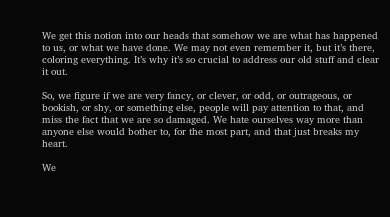We get this notion into our heads that somehow we are what has happened to us, or what we have done. We may not even remember it, but it’s there, coloring everything. It’s why it’s so crucial to address our old stuff and clear it out.

So, we figure if we are very fancy, or clever, or odd, or outrageous, or bookish, or shy, or something else, people will pay attention to that, and miss the fact that we are so damaged. We hate ourselves way more than anyone else would bother to, for the most part, and that just breaks my heart.

We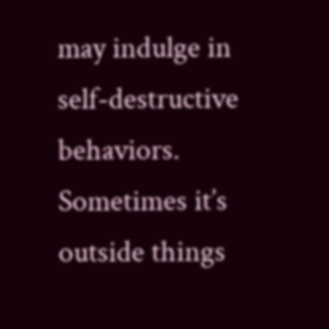may indulge in self-destructive behaviors. Sometimes it’s outside things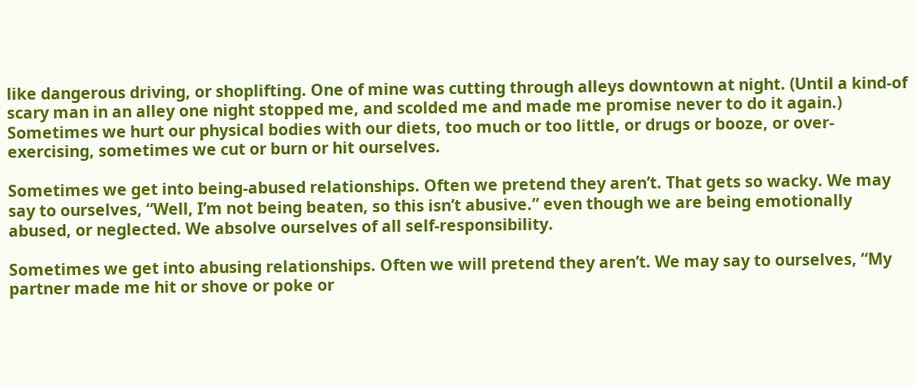like dangerous driving, or shoplifting. One of mine was cutting through alleys downtown at night. (Until a kind-of scary man in an alley one night stopped me, and scolded me and made me promise never to do it again.) Sometimes we hurt our physical bodies with our diets, too much or too little, or drugs or booze, or over-exercising, sometimes we cut or burn or hit ourselves.

Sometimes we get into being-abused relationships. Often we pretend they aren’t. That gets so wacky. We may say to ourselves, “Well, I’m not being beaten, so this isn’t abusive.” even though we are being emotionally abused, or neglected. We absolve ourselves of all self-responsibility.

Sometimes we get into abusing relationships. Often we will pretend they aren’t. We may say to ourselves, “My partner made me hit or shove or poke or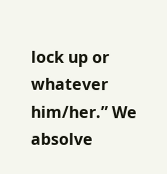lock up or whatever him/her.” We absolve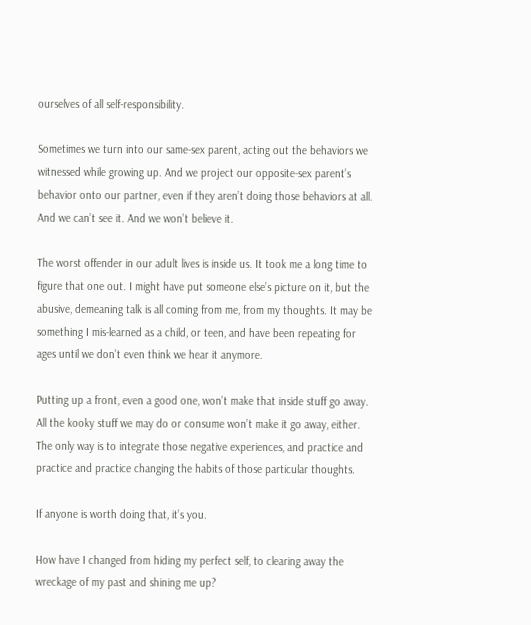ourselves of all self-responsibility.

Sometimes we turn into our same-sex parent, acting out the behaviors we witnessed while growing up. And we project our opposite-sex parent’s behavior onto our partner, even if they aren’t doing those behaviors at all. And we can’t see it. And we won’t believe it.

The worst offender in our adult lives is inside us. It took me a long time to figure that one out. I might have put someone else’s picture on it, but the abusive, demeaning talk is all coming from me, from my thoughts. It may be something I mis-learned as a child, or teen, and have been repeating for ages until we don’t even think we hear it anymore.

Putting up a front, even a good one, won’t make that inside stuff go away. All the kooky stuff we may do or consume won’t make it go away, either. The only way is to integrate those negative experiences, and practice and practice and practice changing the habits of those particular thoughts.

If anyone is worth doing that, it’s you.

How have I changed from hiding my perfect self, to clearing away the wreckage of my past and shining me up?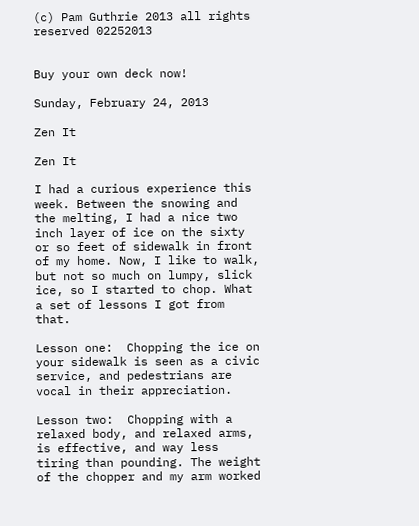(c) Pam Guthrie 2013 all rights reserved 02252013


Buy your own deck now!

Sunday, February 24, 2013

Zen It

Zen It

I had a curious experience this week. Between the snowing and the melting, I had a nice two inch layer of ice on the sixty or so feet of sidewalk in front of my home. Now, I like to walk, but not so much on lumpy, slick ice, so I started to chop. What a set of lessons I got from that.

Lesson one:  Chopping the ice on your sidewalk is seen as a civic service, and pedestrians are vocal in their appreciation.

Lesson two:  Chopping with a relaxed body, and relaxed arms, is effective, and way less tiring than pounding. The weight of the chopper and my arm worked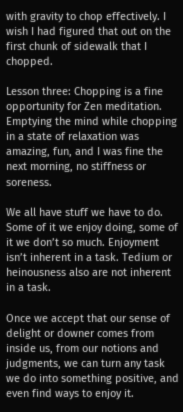with gravity to chop effectively. I wish I had figured that out on the first chunk of sidewalk that I chopped.

Lesson three: Chopping is a fine opportunity for Zen meditation. Emptying the mind while chopping in a state of relaxation was amazing, fun, and I was fine the next morning, no stiffness or soreness.

We all have stuff we have to do. Some of it we enjoy doing, some of it we don’t so much. Enjoyment isn’t inherent in a task. Tedium or heinousness also are not inherent in a task.

Once we accept that our sense of delight or downer comes from inside us, from our notions and judgments, we can turn any task we do into something positive, and even find ways to enjoy it.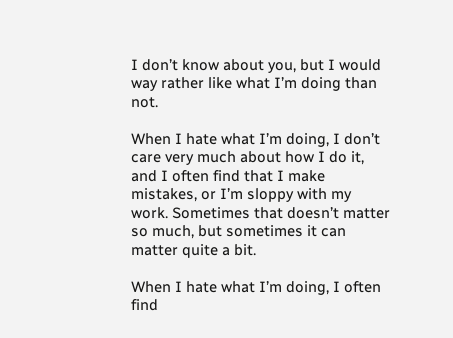I don’t know about you, but I would way rather like what I’m doing than not.

When I hate what I’m doing, I don’t care very much about how I do it, and I often find that I make mistakes, or I’m sloppy with my work. Sometimes that doesn’t matter so much, but sometimes it can matter quite a bit.

When I hate what I’m doing, I often find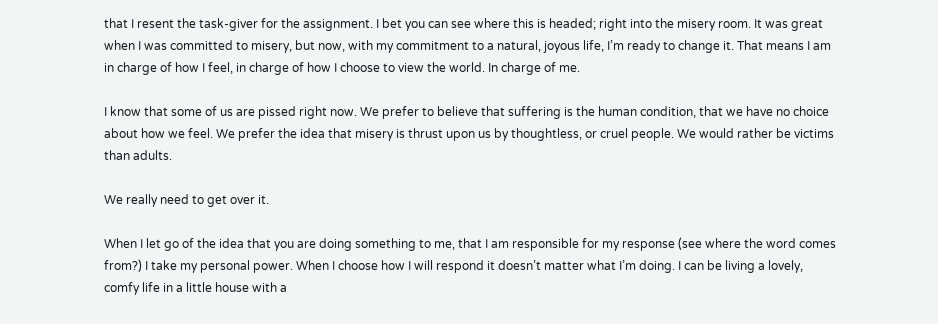that I resent the task-giver for the assignment. I bet you can see where this is headed; right into the misery room. It was great when I was committed to misery, but now, with my commitment to a natural, joyous life, I’m ready to change it. That means I am in charge of how I feel, in charge of how I choose to view the world. In charge of me.

I know that some of us are pissed right now. We prefer to believe that suffering is the human condition, that we have no choice about how we feel. We prefer the idea that misery is thrust upon us by thoughtless, or cruel people. We would rather be victims than adults.

We really need to get over it.

When I let go of the idea that you are doing something to me, that I am responsible for my response (see where the word comes from?) I take my personal power. When I choose how I will respond it doesn’t matter what I’m doing. I can be living a lovely, comfy life in a little house with a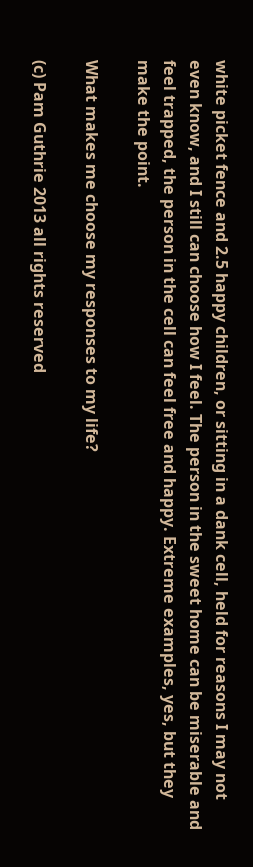white picket fence and 2.5 happy children, or sitting in a dank cell, held for reasons I may not even know, and I still can choose how I feel. The person in the sweet home can be miserable and feel trapped, the person in the cell can feel free and happy. Extreme examples, yes, but they make the point.

What makes me choose my responses to my life?

(c) Pam Guthrie 2013 all rights reserved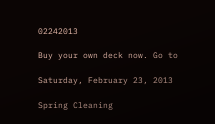02242013

Buy your own deck now. Go to

Saturday, February 23, 2013

Spring Cleaning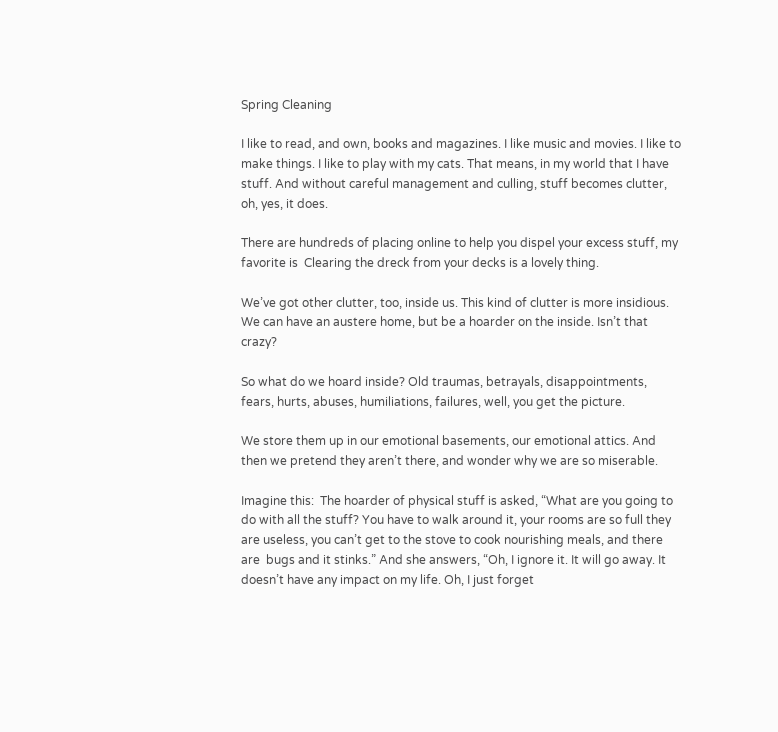Spring Cleaning

I like to read, and own, books and magazines. I like music and movies. I like to make things. I like to play with my cats. That means, in my world that I have stuff. And without careful management and culling, stuff becomes clutter, oh, yes, it does.

There are hundreds of placing online to help you dispel your excess stuff, my favorite is  Clearing the dreck from your decks is a lovely thing.

We’ve got other clutter, too, inside us. This kind of clutter is more insidious.  We can have an austere home, but be a hoarder on the inside. Isn’t that crazy?

So what do we hoard inside? Old traumas, betrayals, disappointments, fears, hurts, abuses, humiliations, failures, well, you get the picture.

We store them up in our emotional basements, our emotional attics. And then we pretend they aren’t there, and wonder why we are so miserable.

Imagine this:  The hoarder of physical stuff is asked, “What are you going to do with all the stuff? You have to walk around it, your rooms are so full they are useless, you can’t get to the stove to cook nourishing meals, and there are  bugs and it stinks.” And she answers, “Oh, I ignore it. It will go away. It doesn’t have any impact on my life. Oh, I just forget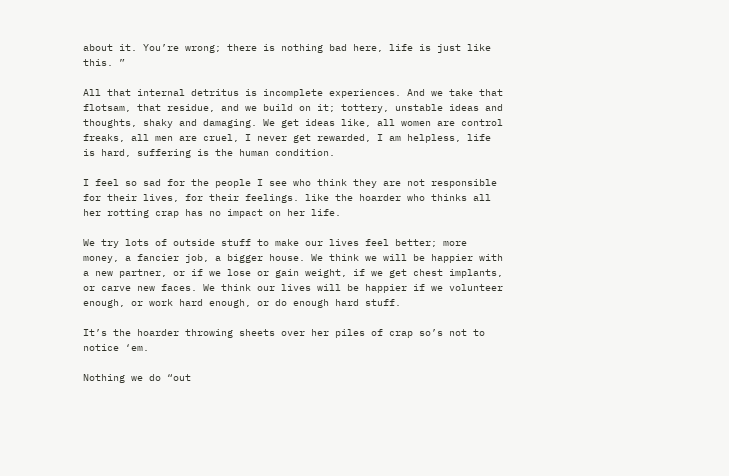about it. You’re wrong; there is nothing bad here, life is just like this. ”

All that internal detritus is incomplete experiences. And we take that flotsam, that residue, and we build on it; tottery, unstable ideas and thoughts, shaky and damaging. We get ideas like, all women are control freaks, all men are cruel, I never get rewarded, I am helpless, life is hard, suffering is the human condition.

I feel so sad for the people I see who think they are not responsible for their lives, for their feelings. like the hoarder who thinks all her rotting crap has no impact on her life.

We try lots of outside stuff to make our lives feel better; more money, a fancier job, a bigger house. We think we will be happier with a new partner, or if we lose or gain weight, if we get chest implants, or carve new faces. We think our lives will be happier if we volunteer enough, or work hard enough, or do enough hard stuff.

It’s the hoarder throwing sheets over her piles of crap so’s not to notice ‘em.

Nothing we do “out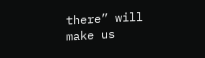there” will make us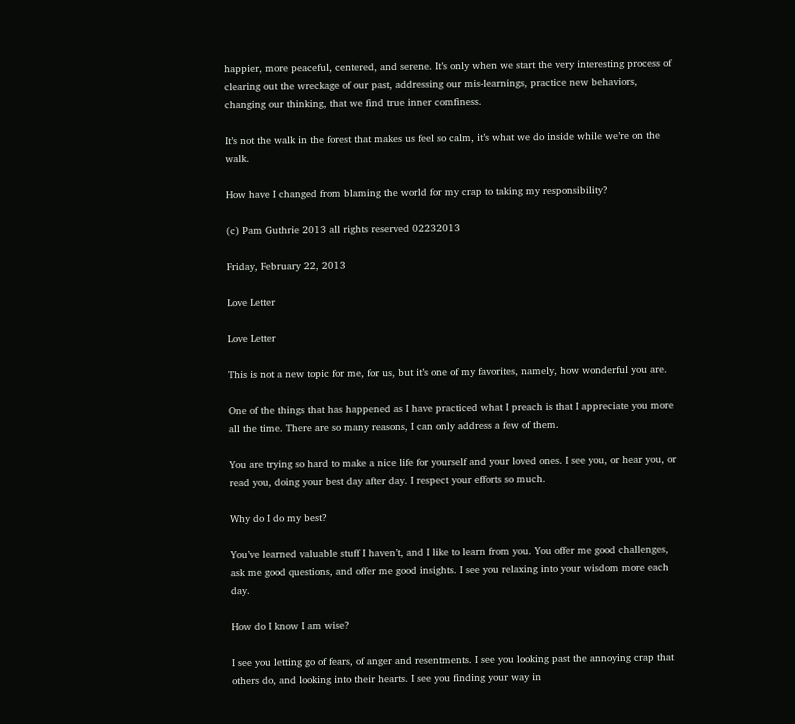happier, more peaceful, centered, and serene. It’s only when we start the very interesting process of clearing out the wreckage of our past, addressing our mis-learnings, practice new behaviors, changing our thinking, that we find true inner comfiness.

It’s not the walk in the forest that makes us feel so calm, it’s what we do inside while we’re on the walk.

How have I changed from blaming the world for my crap to taking my responsibility?

(c) Pam Guthrie 2013 all rights reserved 02232013

Friday, February 22, 2013

Love Letter

Love Letter

This is not a new topic for me, for us, but it’s one of my favorites, namely, how wonderful you are.

One of the things that has happened as I have practiced what I preach is that I appreciate you more all the time. There are so many reasons, I can only address a few of them.

You are trying so hard to make a nice life for yourself and your loved ones. I see you, or hear you, or read you, doing your best day after day. I respect your efforts so much.

Why do I do my best?

You’ve learned valuable stuff I haven’t, and I like to learn from you. You offer me good challenges, ask me good questions, and offer me good insights. I see you relaxing into your wisdom more each day.

How do I know I am wise?

I see you letting go of fears, of anger and resentments. I see you looking past the annoying crap that others do, and looking into their hearts. I see you finding your way in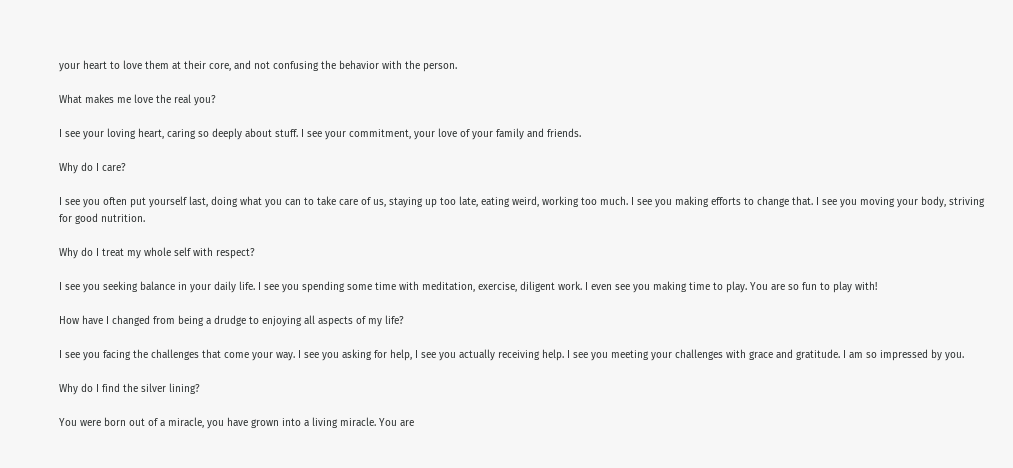your heart to love them at their core, and not confusing the behavior with the person.

What makes me love the real you?

I see your loving heart, caring so deeply about stuff. I see your commitment, your love of your family and friends.

Why do I care?

I see you often put yourself last, doing what you can to take care of us, staying up too late, eating weird, working too much. I see you making efforts to change that. I see you moving your body, striving for good nutrition.

Why do I treat my whole self with respect?

I see you seeking balance in your daily life. I see you spending some time with meditation, exercise, diligent work. I even see you making time to play. You are so fun to play with!

How have I changed from being a drudge to enjoying all aspects of my life?

I see you facing the challenges that come your way. I see you asking for help, I see you actually receiving help. I see you meeting your challenges with grace and gratitude. I am so impressed by you.

Why do I find the silver lining?

You were born out of a miracle, you have grown into a living miracle. You are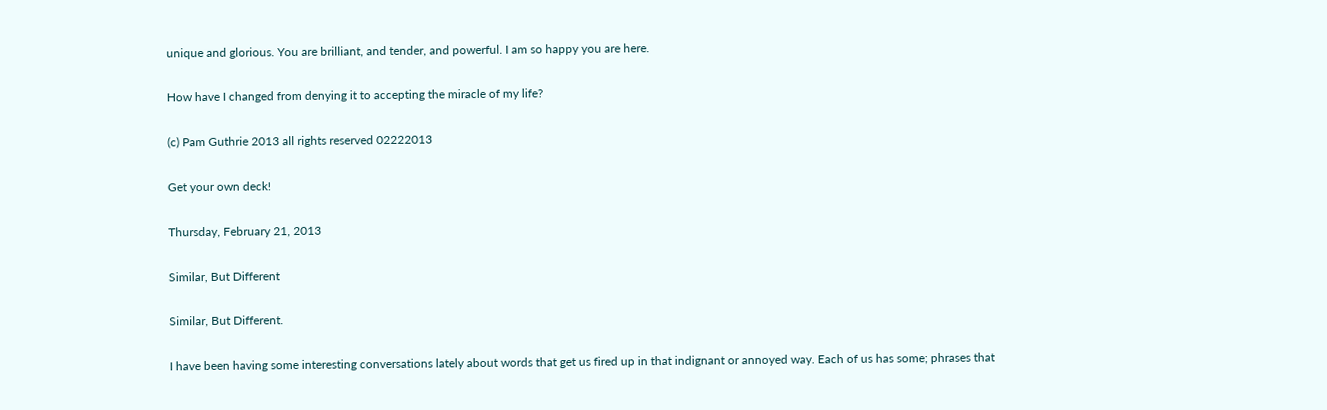unique and glorious. You are brilliant, and tender, and powerful. I am so happy you are here.

How have I changed from denying it to accepting the miracle of my life?

(c) Pam Guthrie 2013 all rights reserved 02222013

Get your own deck!

Thursday, February 21, 2013

Similar, But Different

Similar, But Different.

I have been having some interesting conversations lately about words that get us fired up in that indignant or annoyed way. Each of us has some; phrases that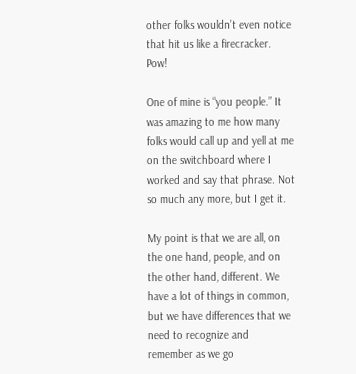other folks wouldn’t even notice that hit us like a firecracker. Pow!

One of mine is “you people.” It was amazing to me how many folks would call up and yell at me on the switchboard where I worked and say that phrase. Not so much any more, but I get it.

My point is that we are all, on the one hand, people, and on the other hand, different. We have a lot of things in common, but we have differences that we need to recognize and remember as we go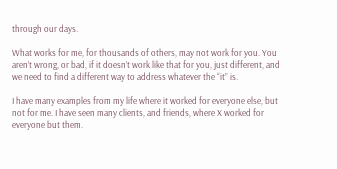through our days.

What works for me, for thousands of others, may not work for you. You aren’t wrong, or bad, if it doesn’t work like that for you, just different, and we need to find a different way to address whatever the “it” is.

I have many examples from my life where it worked for everyone else, but not for me. I have seen many clients, and friends, where X worked for everyone but them.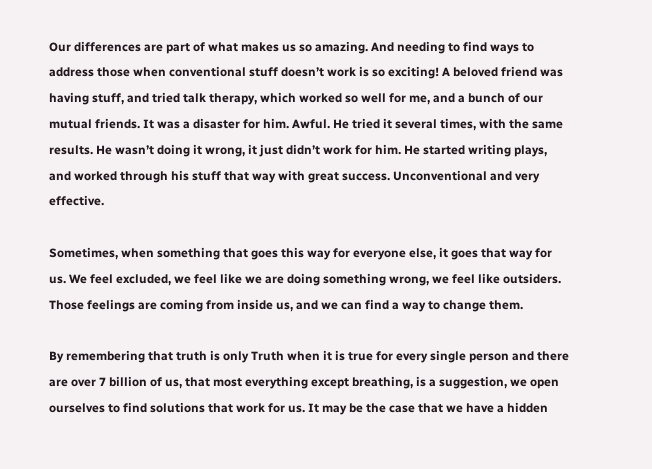Our differences are part of what makes us so amazing. And needing to find ways to address those when conventional stuff doesn’t work is so exciting! A beloved friend was having stuff, and tried talk therapy, which worked so well for me, and a bunch of our mutual friends. It was a disaster for him. Awful. He tried it several times, with the same results. He wasn’t doing it wrong, it just didn’t work for him. He started writing plays, and worked through his stuff that way with great success. Unconventional and very effective.

Sometimes, when something that goes this way for everyone else, it goes that way for us. We feel excluded, we feel like we are doing something wrong, we feel like outsiders. Those feelings are coming from inside us, and we can find a way to change them.

By remembering that truth is only Truth when it is true for every single person and there are over 7 billion of us, that most everything except breathing, is a suggestion, we open ourselves to find solutions that work for us. It may be the case that we have a hidden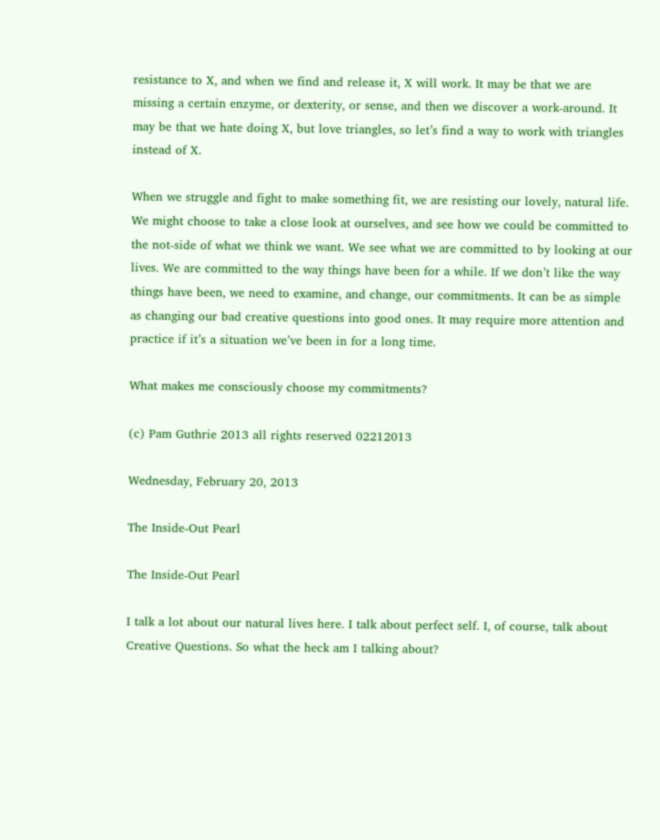resistance to X, and when we find and release it, X will work. It may be that we are missing a certain enzyme, or dexterity, or sense, and then we discover a work-around. It may be that we hate doing X, but love triangles, so let’s find a way to work with triangles instead of X.

When we struggle and fight to make something fit, we are resisting our lovely, natural life. We might choose to take a close look at ourselves, and see how we could be committed to the not-side of what we think we want. We see what we are committed to by looking at our lives. We are committed to the way things have been for a while. If we don’t like the way things have been, we need to examine, and change, our commitments. It can be as simple as changing our bad creative questions into good ones. It may require more attention and practice if it’s a situation we’ve been in for a long time.

What makes me consciously choose my commitments?

(c) Pam Guthrie 2013 all rights reserved 02212013

Wednesday, February 20, 2013

The Inside-Out Pearl

The Inside-Out Pearl

I talk a lot about our natural lives here. I talk about perfect self. I, of course, talk about Creative Questions. So what the heck am I talking about?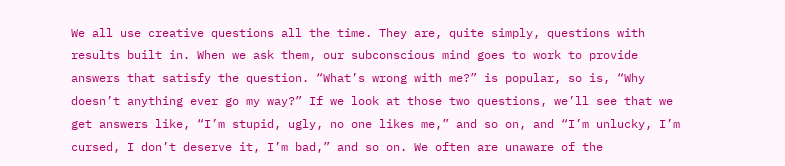We all use creative questions all the time. They are, quite simply, questions with results built in. When we ask them, our subconscious mind goes to work to provide answers that satisfy the question. “What’s wrong with me?” is popular, so is, “Why doesn’t anything ever go my way?” If we look at those two questions, we’ll see that we get answers like, “I’m stupid, ugly, no one likes me,” and so on, and “I’m unlucky, I’m cursed, I don’t deserve it, I’m bad,” and so on. We often are unaware of the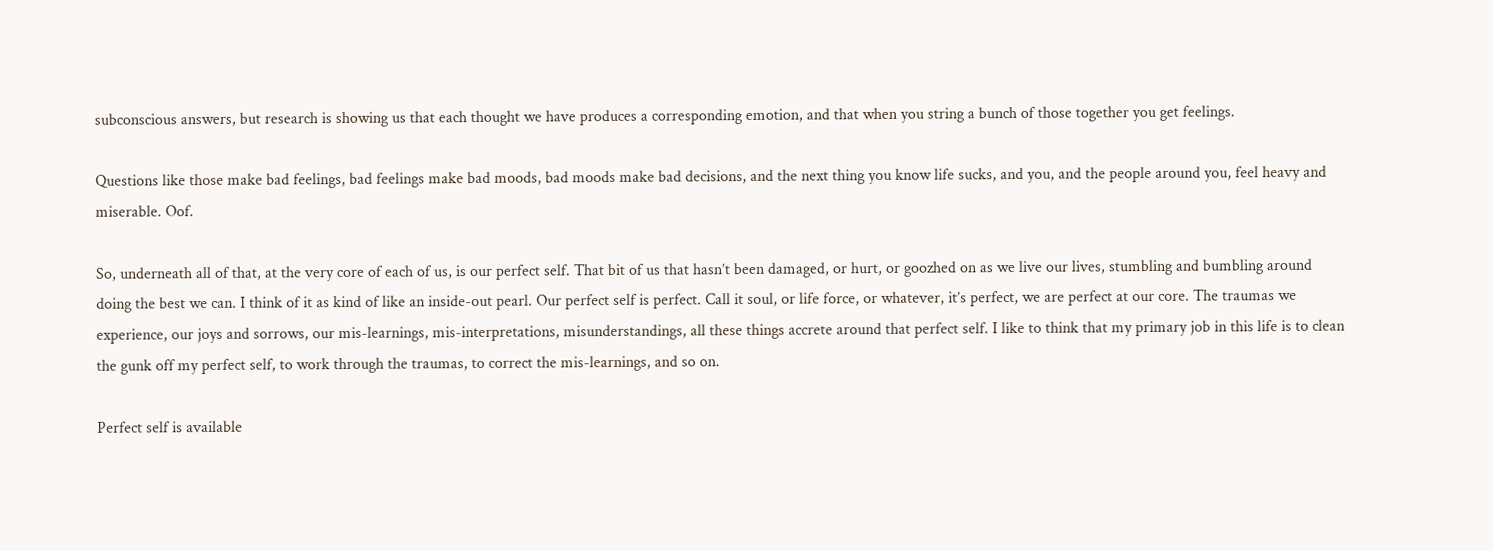subconscious answers, but research is showing us that each thought we have produces a corresponding emotion, and that when you string a bunch of those together you get feelings.

Questions like those make bad feelings, bad feelings make bad moods, bad moods make bad decisions, and the next thing you know life sucks, and you, and the people around you, feel heavy and miserable. Oof.

So, underneath all of that, at the very core of each of us, is our perfect self. That bit of us that hasn’t been damaged, or hurt, or goozhed on as we live our lives, stumbling and bumbling around doing the best we can. I think of it as kind of like an inside-out pearl. Our perfect self is perfect. Call it soul, or life force, or whatever, it’s perfect, we are perfect at our core. The traumas we experience, our joys and sorrows, our mis-learnings, mis-interpretations, misunderstandings, all these things accrete around that perfect self. I like to think that my primary job in this life is to clean the gunk off my perfect self, to work through the traumas, to correct the mis-learnings, and so on.

Perfect self is available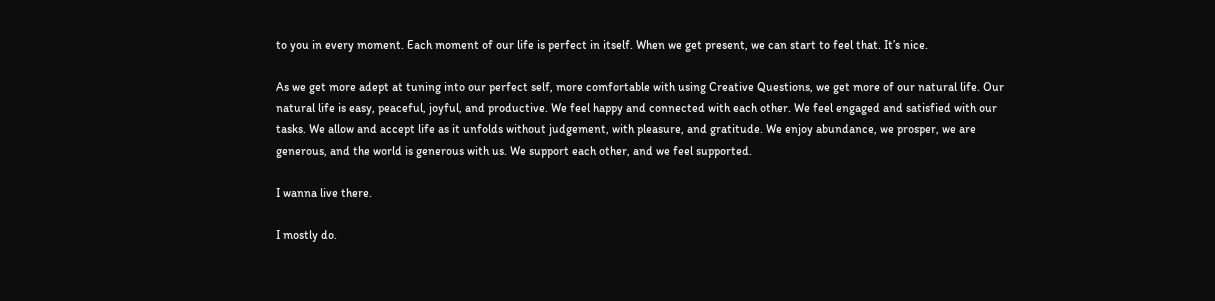to you in every moment. Each moment of our life is perfect in itself. When we get present, we can start to feel that. It’s nice.

As we get more adept at tuning into our perfect self, more comfortable with using Creative Questions, we get more of our natural life. Our natural life is easy, peaceful, joyful, and productive. We feel happy and connected with each other. We feel engaged and satisfied with our tasks. We allow and accept life as it unfolds without judgement, with pleasure, and gratitude. We enjoy abundance, we prosper, we are generous, and the world is generous with us. We support each other, and we feel supported.

I wanna live there.

I mostly do.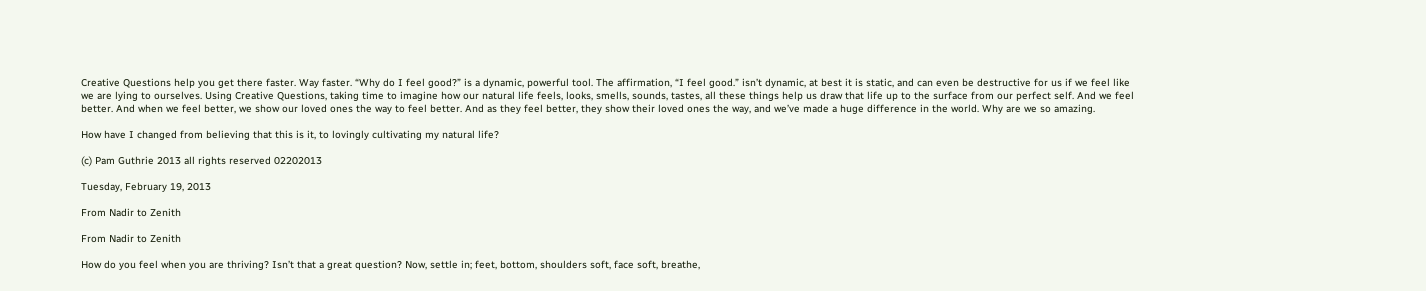Creative Questions help you get there faster. Way faster. “Why do I feel good?” is a dynamic, powerful tool. The affirmation, “I feel good.” isn’t dynamic, at best it is static, and can even be destructive for us if we feel like we are lying to ourselves. Using Creative Questions, taking time to imagine how our natural life feels, looks, smells, sounds, tastes, all these things help us draw that life up to the surface from our perfect self. And we feel better. And when we feel better, we show our loved ones the way to feel better. And as they feel better, they show their loved ones the way, and we’ve made a huge difference in the world. Why are we so amazing.

How have I changed from believing that this is it, to lovingly cultivating my natural life?

(c) Pam Guthrie 2013 all rights reserved 02202013

Tuesday, February 19, 2013

From Nadir to Zenith

From Nadir to Zenith

How do you feel when you are thriving? Isn’t that a great question? Now, settle in; feet, bottom, shoulders soft, face soft, breathe,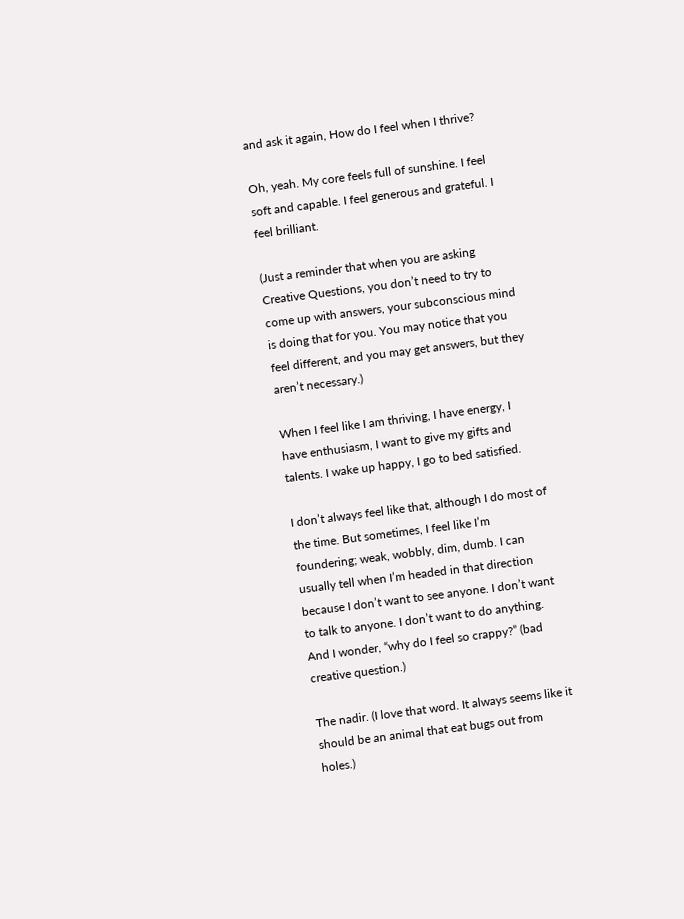and ask it again, How do I feel when I thrive?

Oh, yeah. My core feels full of sunshine. I feel soft and capable. I feel generous and grateful. I feel brilliant.

(Just a reminder that when you are asking Creative Questions, you don’t need to try to come up with answers, your subconscious mind is doing that for you. You may notice that you feel different, and you may get answers, but they aren’t necessary.)

When I feel like I am thriving, I have energy, I have enthusiasm, I want to give my gifts and talents. I wake up happy, I go to bed satisfied.

I don’t always feel like that, although I do most of the time. But sometimes, I feel like I’m foundering; weak, wobbly, dim, dumb. I can usually tell when I’m headed in that direction because I don’t want to see anyone. I don’t want to talk to anyone. I don’t want to do anything. And I wonder, “why do I feel so crappy?” (bad creative question.)

The nadir. (I love that word. It always seems like it should be an animal that eat bugs out from holes.)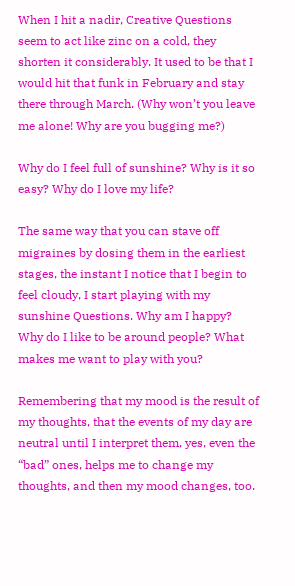When I hit a nadir, Creative Questions seem to act like zinc on a cold, they shorten it considerably. It used to be that I would hit that funk in February and stay there through March. (Why won’t you leave me alone! Why are you bugging me?)

Why do I feel full of sunshine? Why is it so easy? Why do I love my life?

The same way that you can stave off migraines by dosing them in the earliest stages, the instant I notice that I begin to feel cloudy, I start playing with my sunshine Questions. Why am I happy? Why do I like to be around people? What makes me want to play with you?

Remembering that my mood is the result of my thoughts, that the events of my day are neutral until I interpret them, yes, even the “bad” ones, helps me to change my thoughts, and then my mood changes, too.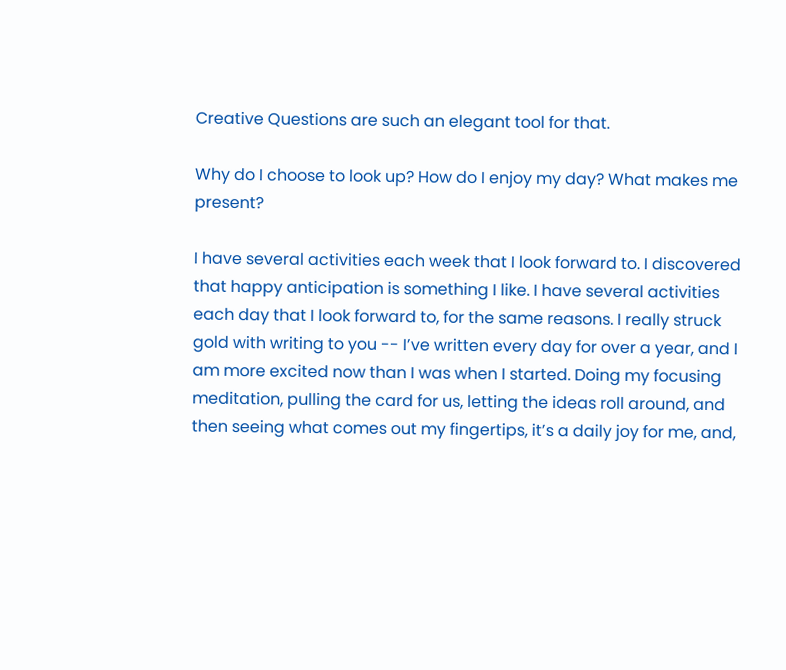Creative Questions are such an elegant tool for that.

Why do I choose to look up? How do I enjoy my day? What makes me present?

I have several activities each week that I look forward to. I discovered that happy anticipation is something I like. I have several activities each day that I look forward to, for the same reasons. I really struck gold with writing to you -- I’ve written every day for over a year, and I am more excited now than I was when I started. Doing my focusing meditation, pulling the card for us, letting the ideas roll around, and then seeing what comes out my fingertips, it’s a daily joy for me, and,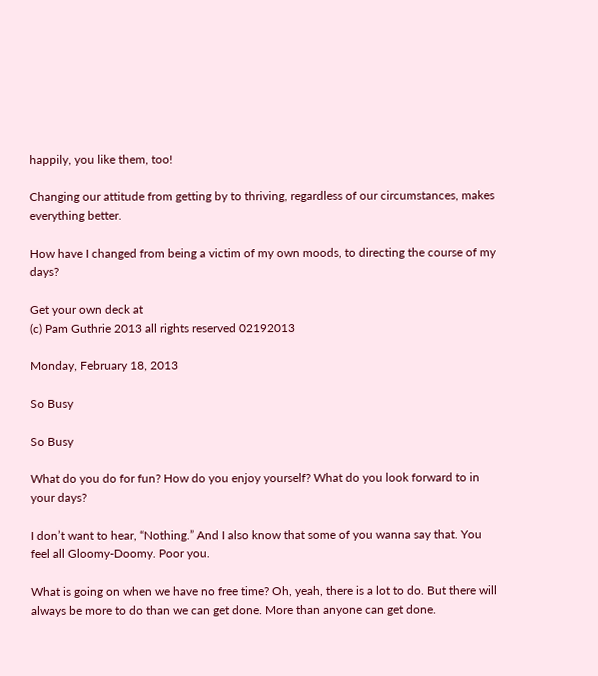happily, you like them, too!

Changing our attitude from getting by to thriving, regardless of our circumstances, makes everything better.

How have I changed from being a victim of my own moods, to directing the course of my days?

Get your own deck at
(c) Pam Guthrie 2013 all rights reserved 02192013

Monday, February 18, 2013

So Busy

So Busy

What do you do for fun? How do you enjoy yourself? What do you look forward to in your days?

I don’t want to hear, “Nothing.” And I also know that some of you wanna say that. You feel all Gloomy-Doomy. Poor you.

What is going on when we have no free time? Oh, yeah, there is a lot to do. But there will always be more to do than we can get done. More than anyone can get done.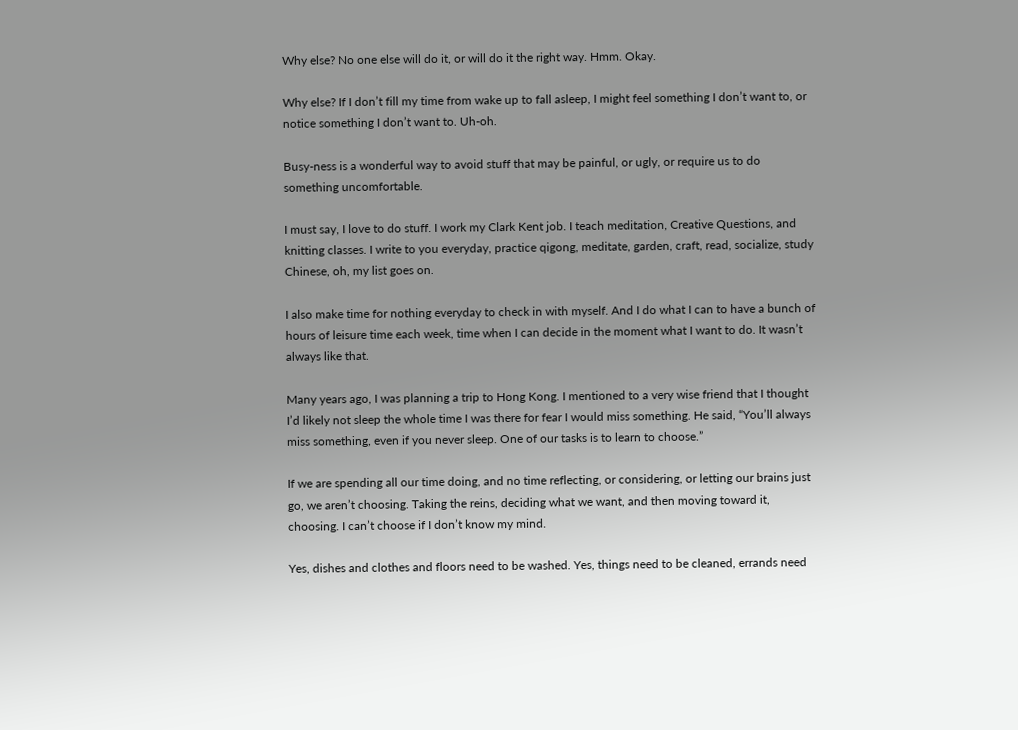Why else? No one else will do it, or will do it the right way. Hmm. Okay.

Why else? If I don’t fill my time from wake up to fall asleep, I might feel something I don’t want to, or notice something I don’t want to. Uh-oh.

Busy-ness is a wonderful way to avoid stuff that may be painful, or ugly, or require us to do something uncomfortable.

I must say, I love to do stuff. I work my Clark Kent job. I teach meditation, Creative Questions, and knitting classes. I write to you everyday, practice qigong, meditate, garden, craft, read, socialize, study Chinese, oh, my list goes on.

I also make time for nothing everyday to check in with myself. And I do what I can to have a bunch of hours of leisure time each week, time when I can decide in the moment what I want to do. It wasn’t always like that.

Many years ago, I was planning a trip to Hong Kong. I mentioned to a very wise friend that I thought I’d likely not sleep the whole time I was there for fear I would miss something. He said, “You’ll always miss something, even if you never sleep. One of our tasks is to learn to choose.”

If we are spending all our time doing, and no time reflecting, or considering, or letting our brains just go, we aren’t choosing. Taking the reins, deciding what we want, and then moving toward it, choosing. I can’t choose if I don’t know my mind.

Yes, dishes and clothes and floors need to be washed. Yes, things need to be cleaned, errands need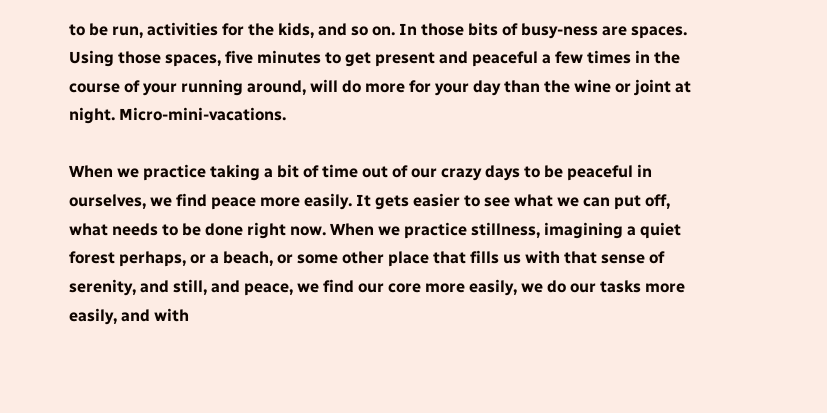to be run, activities for the kids, and so on. In those bits of busy-ness are spaces. Using those spaces, five minutes to get present and peaceful a few times in the course of your running around, will do more for your day than the wine or joint at night. Micro-mini-vacations.

When we practice taking a bit of time out of our crazy days to be peaceful in ourselves, we find peace more easily. It gets easier to see what we can put off, what needs to be done right now. When we practice stillness, imagining a quiet forest perhaps, or a beach, or some other place that fills us with that sense of serenity, and still, and peace, we find our core more easily, we do our tasks more easily, and with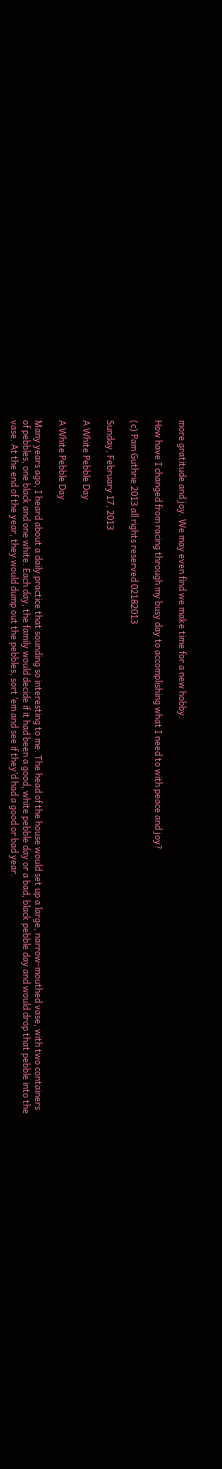more gratitude and joy. We may even find we make time for a new hobby.

How have I changed from racing through my busy day to accomplishing what I need to with peace and joy?

(c) Pam Guthrie 2013 all rights reserved 02182013

Sunday, February 17, 2013

A White Pebble Day

A White Pebble Day

Many years ago, I heard about a daily practice that sounding so interesting to me. The head of the house would set up a large, narrow-mouthed vase, with two containers of pebbles, one black and one white. Each day, the family would decide if it had been a good, white pebble day or a bad, black pebble day and would drop that pebble into the vase. At the end of the year, they would dump out the pebbles, sort ‘em and see if they’d had a good or bad year.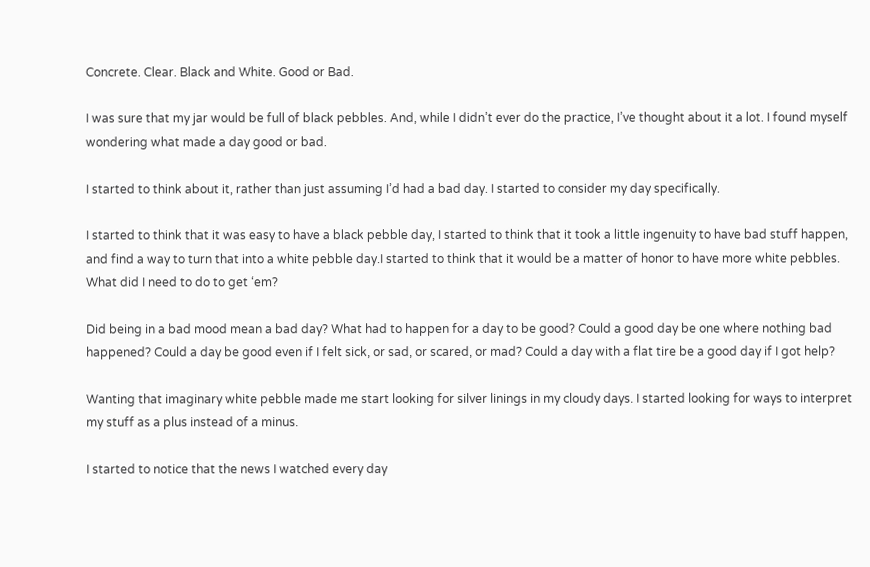Concrete. Clear. Black and White. Good or Bad.

I was sure that my jar would be full of black pebbles. And, while I didn’t ever do the practice, I’ve thought about it a lot. I found myself wondering what made a day good or bad.

I started to think about it, rather than just assuming I’d had a bad day. I started to consider my day specifically.

I started to think that it was easy to have a black pebble day, I started to think that it took a little ingenuity to have bad stuff happen, and find a way to turn that into a white pebble day.I started to think that it would be a matter of honor to have more white pebbles. What did I need to do to get ‘em?

Did being in a bad mood mean a bad day? What had to happen for a day to be good? Could a good day be one where nothing bad happened? Could a day be good even if I felt sick, or sad, or scared, or mad? Could a day with a flat tire be a good day if I got help?

Wanting that imaginary white pebble made me start looking for silver linings in my cloudy days. I started looking for ways to interpret my stuff as a plus instead of a minus.

I started to notice that the news I watched every day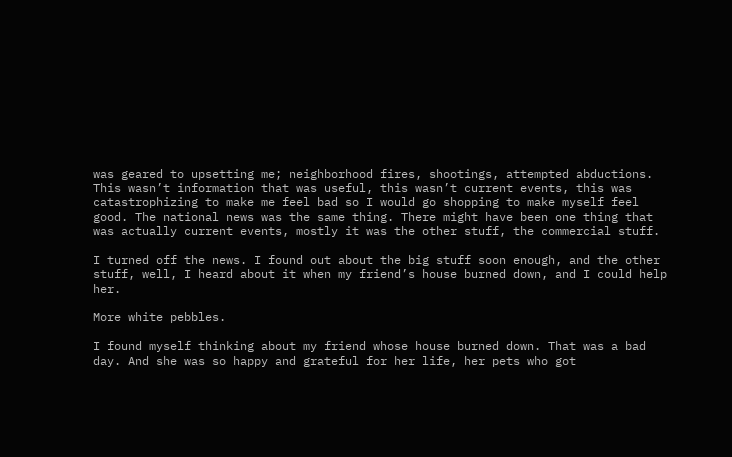was geared to upsetting me; neighborhood fires, shootings, attempted abductions. This wasn’t information that was useful, this wasn’t current events, this was catastrophizing to make me feel bad so I would go shopping to make myself feel good. The national news was the same thing. There might have been one thing that was actually current events, mostly it was the other stuff, the commercial stuff.

I turned off the news. I found out about the big stuff soon enough, and the other stuff, well, I heard about it when my friend’s house burned down, and I could help her.

More white pebbles.

I found myself thinking about my friend whose house burned down. That was a bad day. And she was so happy and grateful for her life, her pets who got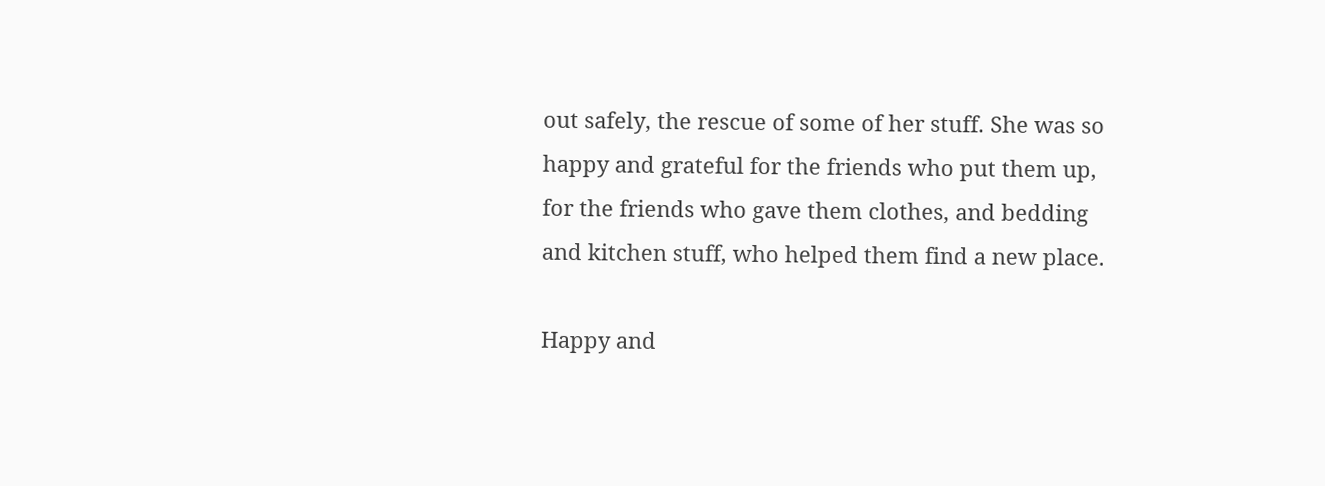out safely, the rescue of some of her stuff. She was so happy and grateful for the friends who put them up, for the friends who gave them clothes, and bedding and kitchen stuff, who helped them find a new place.

Happy and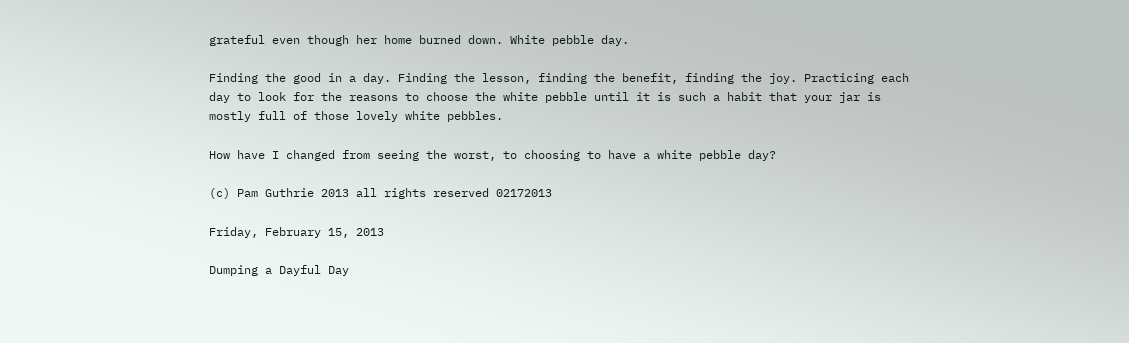grateful even though her home burned down. White pebble day.

Finding the good in a day. Finding the lesson, finding the benefit, finding the joy. Practicing each day to look for the reasons to choose the white pebble until it is such a habit that your jar is mostly full of those lovely white pebbles.

How have I changed from seeing the worst, to choosing to have a white pebble day?

(c) Pam Guthrie 2013 all rights reserved 02172013

Friday, February 15, 2013

Dumping a Dayful Day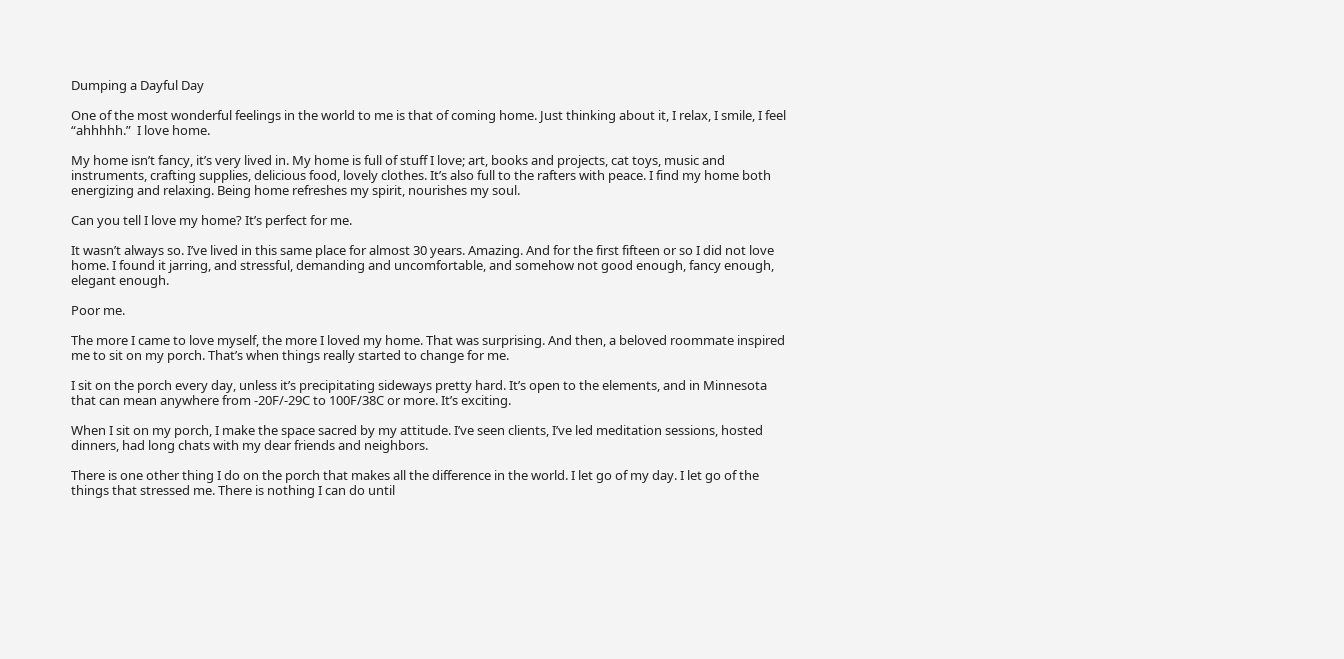Dumping a Dayful Day

One of the most wonderful feelings in the world to me is that of coming home. Just thinking about it, I relax, I smile, I feel “ahhhhh.”  I love home.

My home isn’t fancy, it’s very lived in. My home is full of stuff I love; art, books and projects, cat toys, music and instruments, crafting supplies, delicious food, lovely clothes. It’s also full to the rafters with peace. I find my home both energizing and relaxing. Being home refreshes my spirit, nourishes my soul.

Can you tell I love my home? It’s perfect for me.

It wasn’t always so. I’ve lived in this same place for almost 30 years. Amazing. And for the first fifteen or so I did not love home. I found it jarring, and stressful, demanding and uncomfortable, and somehow not good enough, fancy enough, elegant enough.

Poor me.

The more I came to love myself, the more I loved my home. That was surprising. And then, a beloved roommate inspired me to sit on my porch. That’s when things really started to change for me.

I sit on the porch every day, unless it’s precipitating sideways pretty hard. It’s open to the elements, and in Minnesota that can mean anywhere from -20F/-29C to 100F/38C or more. It’s exciting.

When I sit on my porch, I make the space sacred by my attitude. I’ve seen clients, I’ve led meditation sessions, hosted dinners, had long chats with my dear friends and neighbors.

There is one other thing I do on the porch that makes all the difference in the world. I let go of my day. I let go of the things that stressed me. There is nothing I can do until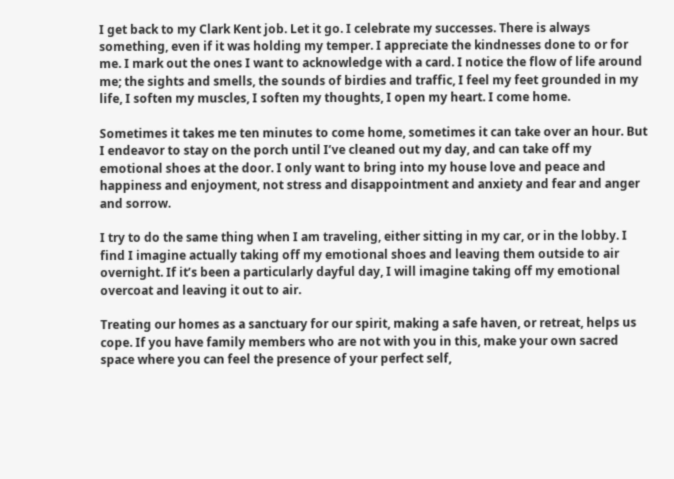I get back to my Clark Kent job. Let it go. I celebrate my successes. There is always something, even if it was holding my temper. I appreciate the kindnesses done to or for me. I mark out the ones I want to acknowledge with a card. I notice the flow of life around me; the sights and smells, the sounds of birdies and traffic, I feel my feet grounded in my life, I soften my muscles, I soften my thoughts, I open my heart. I come home.

Sometimes it takes me ten minutes to come home, sometimes it can take over an hour. But I endeavor to stay on the porch until I’ve cleaned out my day, and can take off my emotional shoes at the door. I only want to bring into my house love and peace and happiness and enjoyment, not stress and disappointment and anxiety and fear and anger and sorrow.

I try to do the same thing when I am traveling, either sitting in my car, or in the lobby. I find I imagine actually taking off my emotional shoes and leaving them outside to air overnight. If it’s been a particularly dayful day, I will imagine taking off my emotional overcoat and leaving it out to air.

Treating our homes as a sanctuary for our spirit, making a safe haven, or retreat, helps us cope. If you have family members who are not with you in this, make your own sacred space where you can feel the presence of your perfect self,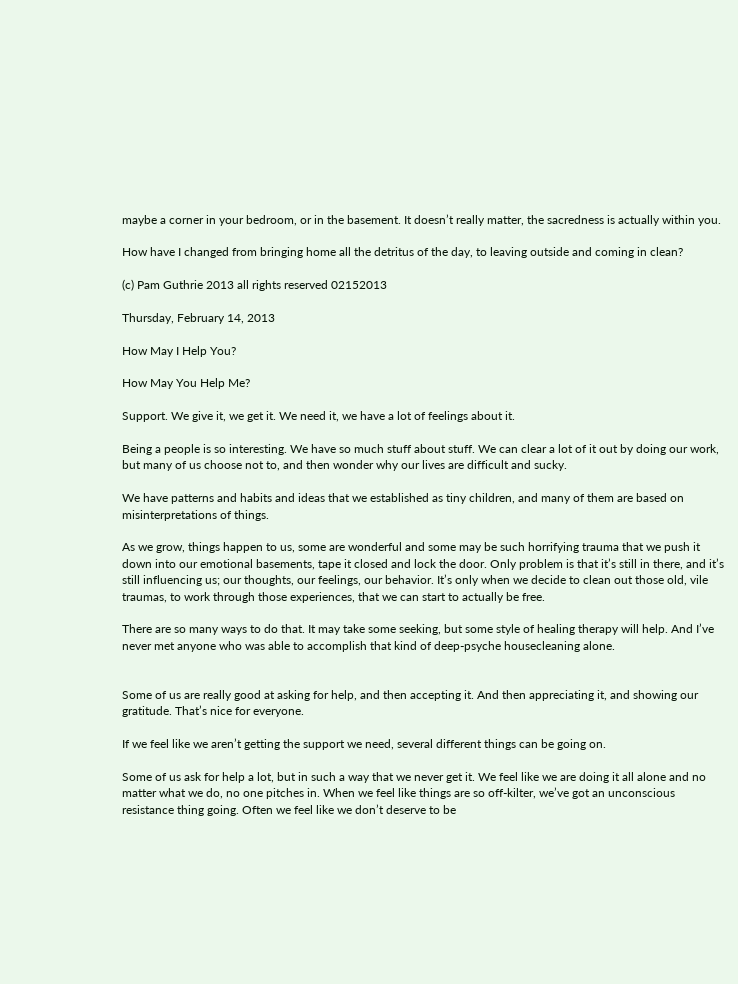maybe a corner in your bedroom, or in the basement. It doesn’t really matter, the sacredness is actually within you.

How have I changed from bringing home all the detritus of the day, to leaving outside and coming in clean?

(c) Pam Guthrie 2013 all rights reserved 02152013

Thursday, February 14, 2013

How May I Help You?

How May You Help Me?

Support. We give it, we get it. We need it, we have a lot of feelings about it.

Being a people is so interesting. We have so much stuff about stuff. We can clear a lot of it out by doing our work, but many of us choose not to, and then wonder why our lives are difficult and sucky.

We have patterns and habits and ideas that we established as tiny children, and many of them are based on misinterpretations of things.

As we grow, things happen to us, some are wonderful and some may be such horrifying trauma that we push it down into our emotional basements, tape it closed and lock the door. Only problem is that it’s still in there, and it’s still influencing us; our thoughts, our feelings, our behavior. It’s only when we decide to clean out those old, vile traumas, to work through those experiences, that we can start to actually be free.

There are so many ways to do that. It may take some seeking, but some style of healing therapy will help. And I’ve never met anyone who was able to accomplish that kind of deep-psyche housecleaning alone.


Some of us are really good at asking for help, and then accepting it. And then appreciating it, and showing our gratitude. That’s nice for everyone.

If we feel like we aren’t getting the support we need, several different things can be going on.

Some of us ask for help a lot, but in such a way that we never get it. We feel like we are doing it all alone and no matter what we do, no one pitches in. When we feel like things are so off-kilter, we’ve got an unconscious resistance thing going. Often we feel like we don’t deserve to be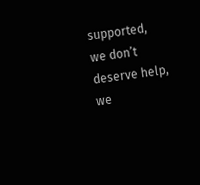supported, we don’t deserve help, we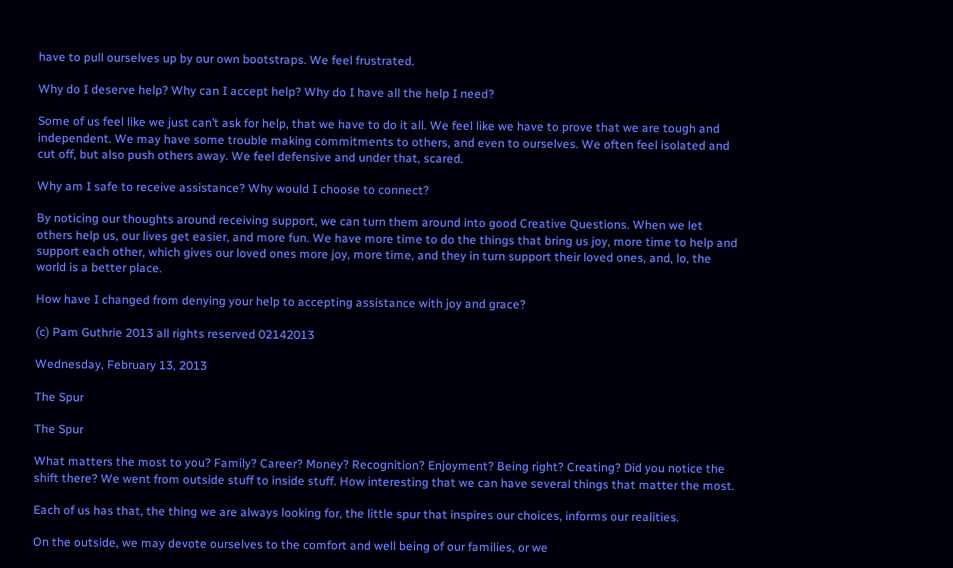have to pull ourselves up by our own bootstraps. We feel frustrated.

Why do I deserve help? Why can I accept help? Why do I have all the help I need?

Some of us feel like we just can’t ask for help, that we have to do it all. We feel like we have to prove that we are tough and independent. We may have some trouble making commitments to others, and even to ourselves. We often feel isolated and cut off, but also push others away. We feel defensive and under that, scared.

Why am I safe to receive assistance? Why would I choose to connect?

By noticing our thoughts around receiving support, we can turn them around into good Creative Questions. When we let others help us, our lives get easier, and more fun. We have more time to do the things that bring us joy, more time to help and support each other, which gives our loved ones more joy, more time, and they in turn support their loved ones, and, lo, the world is a better place.

How have I changed from denying your help to accepting assistance with joy and grace?

(c) Pam Guthrie 2013 all rights reserved 02142013

Wednesday, February 13, 2013

The Spur

The Spur

What matters the most to you? Family? Career? Money? Recognition? Enjoyment? Being right? Creating? Did you notice the shift there? We went from outside stuff to inside stuff. How interesting that we can have several things that matter the most.

Each of us has that, the thing we are always looking for, the little spur that inspires our choices, informs our realities.

On the outside, we may devote ourselves to the comfort and well being of our families, or we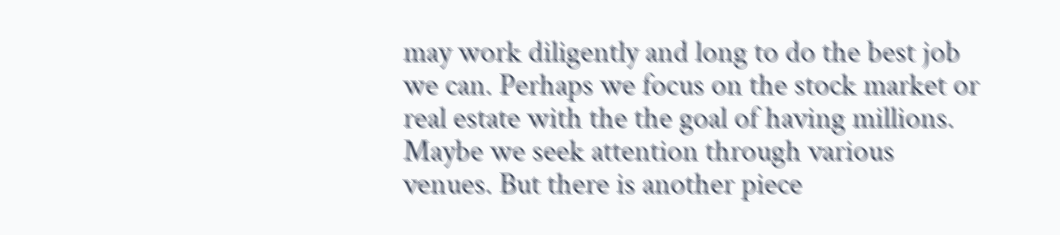may work diligently and long to do the best job we can. Perhaps we focus on the stock market or real estate with the the goal of having millions. Maybe we seek attention through various venues. But there is another piece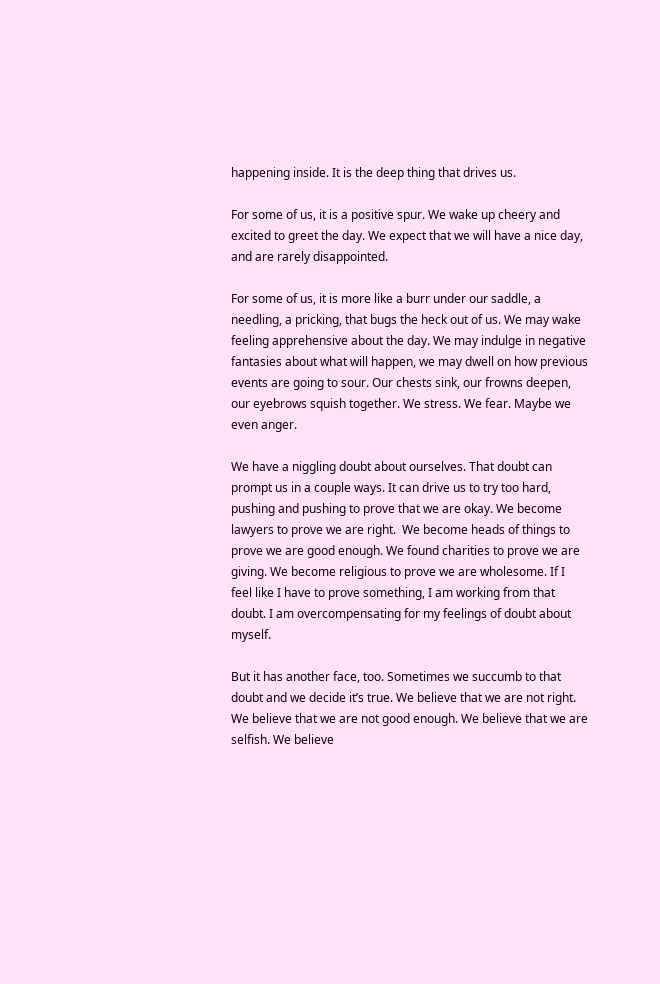happening inside. It is the deep thing that drives us.

For some of us, it is a positive spur. We wake up cheery and excited to greet the day. We expect that we will have a nice day, and are rarely disappointed.

For some of us, it is more like a burr under our saddle, a needling, a pricking, that bugs the heck out of us. We may wake feeling apprehensive about the day. We may indulge in negative fantasies about what will happen, we may dwell on how previous events are going to sour. Our chests sink, our frowns deepen, our eyebrows squish together. We stress. We fear. Maybe we even anger.

We have a niggling doubt about ourselves. That doubt can prompt us in a couple ways. It can drive us to try too hard, pushing and pushing to prove that we are okay. We become lawyers to prove we are right.  We become heads of things to prove we are good enough. We found charities to prove we are giving. We become religious to prove we are wholesome. If I feel like I have to prove something, I am working from that doubt. I am overcompensating for my feelings of doubt about myself.

But it has another face, too. Sometimes we succumb to that doubt and we decide it’s true. We believe that we are not right. We believe that we are not good enough. We believe that we are selfish. We believe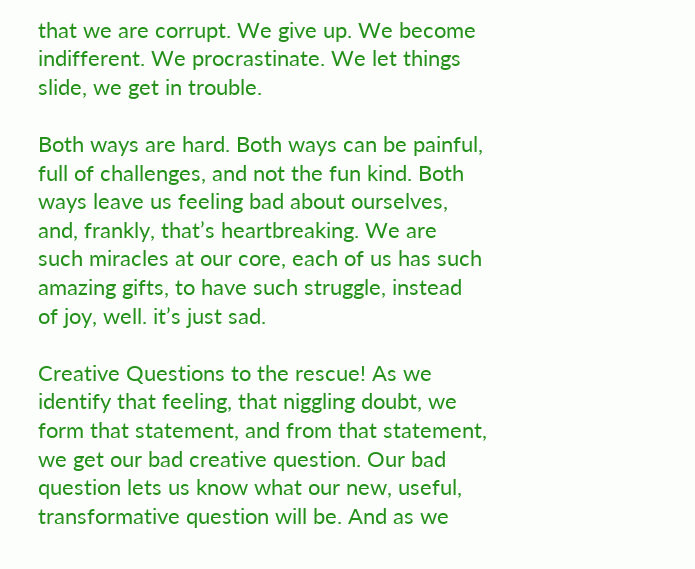that we are corrupt. We give up. We become indifferent. We procrastinate. We let things slide, we get in trouble.

Both ways are hard. Both ways can be painful, full of challenges, and not the fun kind. Both ways leave us feeling bad about ourselves, and, frankly, that’s heartbreaking. We are such miracles at our core, each of us has such amazing gifts, to have such struggle, instead of joy, well. it’s just sad.

Creative Questions to the rescue! As we identify that feeling, that niggling doubt, we form that statement, and from that statement, we get our bad creative question. Our bad question lets us know what our new, useful, transformative question will be. And as we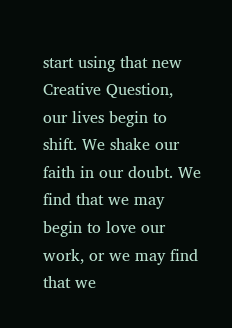start using that new Creative Question, our lives begin to shift. We shake our faith in our doubt. We find that we may begin to love our work, or we may find that we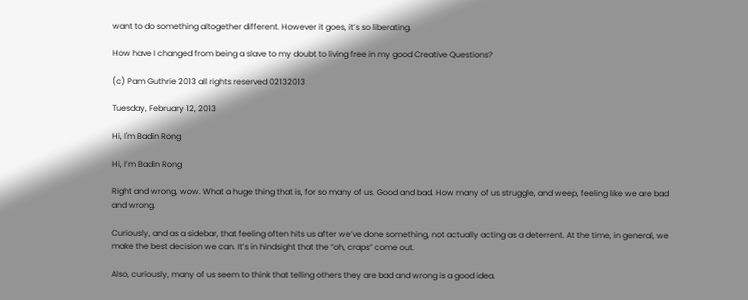want to do something altogether different. However it goes, it’s so liberating.

How have I changed from being a slave to my doubt to living free in my good Creative Questions?

(c) Pam Guthrie 2013 all rights reserved 02132013

Tuesday, February 12, 2013

Hi, I'm Badin Rong

Hi, I’m Badin Rong

Right and wrong, wow. What a huge thing that is, for so many of us. Good and bad. How many of us struggle, and weep, feeling like we are bad and wrong.

Curiously, and as a sidebar, that feeling often hits us after we’ve done something, not actually acting as a deterrent. At the time, in general, we make the best decision we can. It’s in hindsight that the “oh, craps” come out.

Also, curiously, many of us seem to think that telling others they are bad and wrong is a good idea.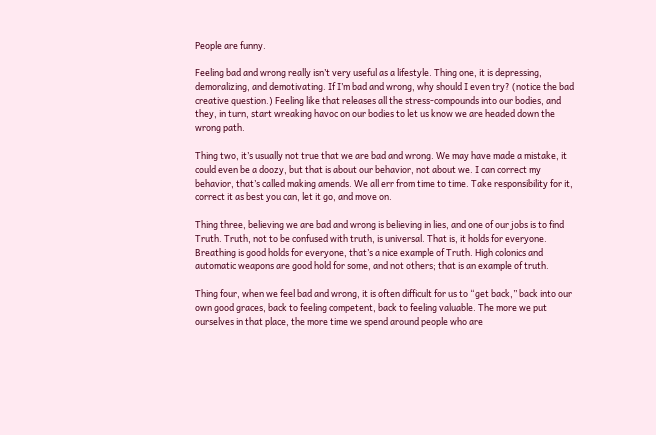People are funny.

Feeling bad and wrong really isn’t very useful as a lifestyle. Thing one, it is depressing, demoralizing, and demotivating. If I’m bad and wrong, why should I even try? (notice the bad creative question.) Feeling like that releases all the stress-compounds into our bodies, and they, in turn, start wreaking havoc on our bodies to let us know we are headed down the wrong path.

Thing two, it’s usually not true that we are bad and wrong. We may have made a mistake, it could even be a doozy, but that is about our behavior, not about we. I can correct my behavior, that’s called making amends. We all err from time to time. Take responsibility for it, correct it as best you can, let it go, and move on.

Thing three, believing we are bad and wrong is believing in lies, and one of our jobs is to find Truth. Truth, not to be confused with truth, is universal. That is, it holds for everyone. Breathing is good holds for everyone, that’s a nice example of Truth. High colonics and automatic weapons are good hold for some, and not others; that is an example of truth.

Thing four, when we feel bad and wrong, it is often difficult for us to “get back,” back into our own good graces, back to feeling competent, back to feeling valuable. The more we put ourselves in that place, the more time we spend around people who are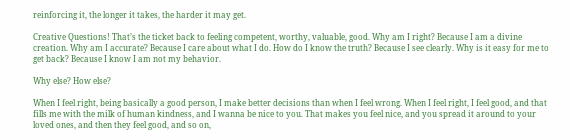reinforcing it, the longer it takes, the harder it may get.

Creative Questions! That’s the ticket back to feeling competent, worthy, valuable, good. Why am I right? Because I am a divine creation. Why am I accurate? Because I care about what I do. How do I know the truth? Because I see clearly. Why is it easy for me to get back? Because I know I am not my behavior.

Why else? How else?

When I feel right, being basically a good person, I make better decisions than when I feel wrong. When I feel right, I feel good, and that fills me with the milk of human kindness, and I wanna be nice to you. That makes you feel nice, and you spread it around to your loved ones, and then they feel good, and so on,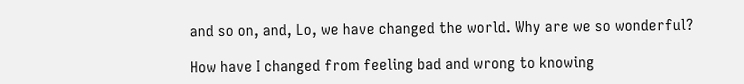and so on, and, Lo, we have changed the world. Why are we so wonderful?

How have I changed from feeling bad and wrong to knowing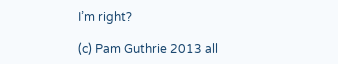I’m right?

(c) Pam Guthrie 2013 all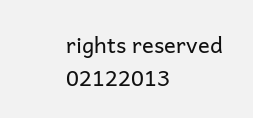rights reserved 02122013